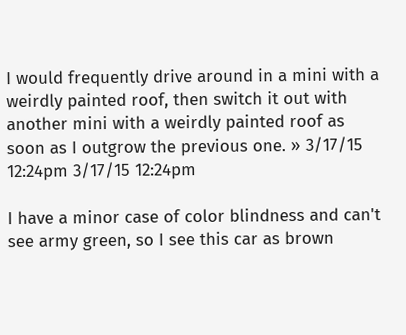I would frequently drive around in a mini with a weirdly painted roof, then switch it out with another mini with a weirdly painted roof as soon as I outgrow the previous one. » 3/17/15 12:24pm 3/17/15 12:24pm

I have a minor case of color blindness and can't see army green, so I see this car as brown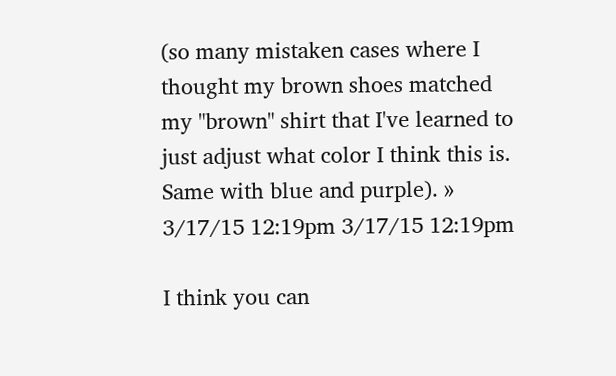(so many mistaken cases where I thought my brown shoes matched my "brown" shirt that I've learned to just adjust what color I think this is. Same with blue and purple). » 3/17/15 12:19pm 3/17/15 12:19pm

I think you can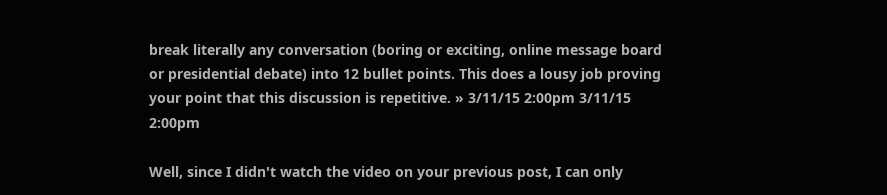break literally any conversation (boring or exciting, online message board or presidential debate) into 12 bullet points. This does a lousy job proving your point that this discussion is repetitive. » 3/11/15 2:00pm 3/11/15 2:00pm

Well, since I didn't watch the video on your previous post, I can only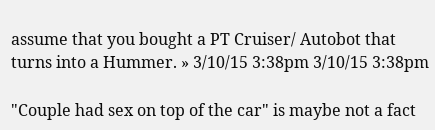assume that you bought a PT Cruiser/ Autobot that turns into a Hummer. » 3/10/15 3:38pm 3/10/15 3:38pm

"Couple had sex on top of the car" is maybe not a fact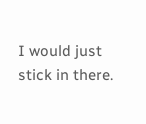I would just stick in there.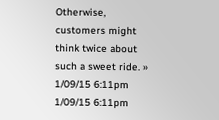Otherwise, customers might think twice about such a sweet ride. » 1/09/15 6:11pm 1/09/15 6:11pm